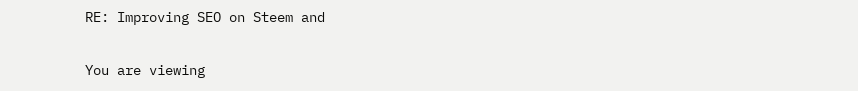RE: Improving SEO on Steem and

You are viewing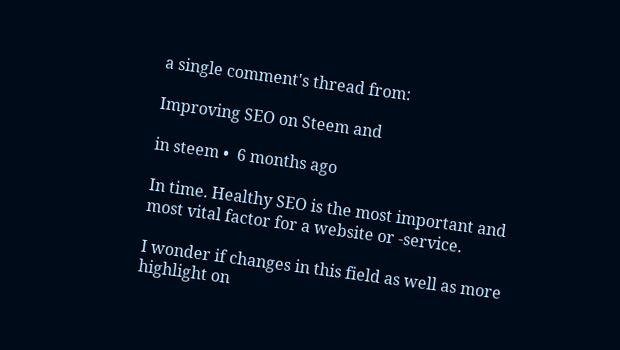a single comment's thread from:

Improving SEO on Steem and

in steem •  6 months ago

In time. Healthy SEO is the most important and most vital factor for a website or -service.

I wonder if changes in this field as well as more highlight on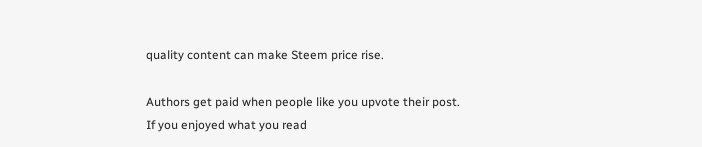quality content can make Steem price rise.

Authors get paid when people like you upvote their post.
If you enjoyed what you read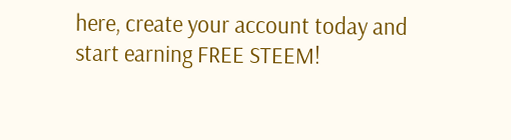here, create your account today and start earning FREE STEEM!